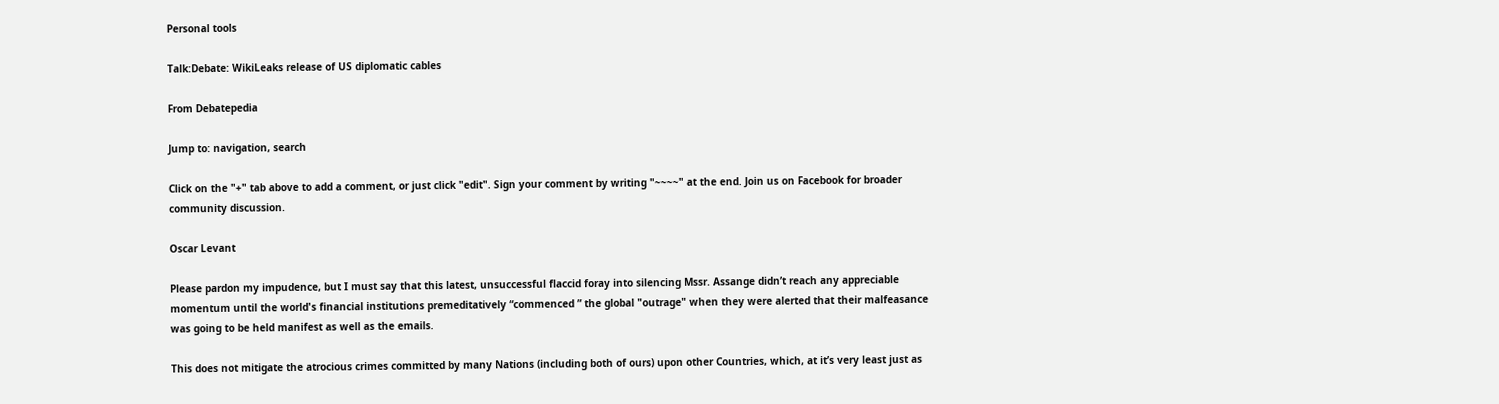Personal tools

Talk:Debate: WikiLeaks release of US diplomatic cables

From Debatepedia

Jump to: navigation, search

Click on the "+" tab above to add a comment, or just click "edit". Sign your comment by writing "~~~~" at the end. Join us on Facebook for broader community discussion.

Oscar Levant

Please pardon my impudence, but I must say that this latest, unsuccessful flaccid foray into silencing Mssr. Assange didn’t reach any appreciable momentum until the world's financial institutions premeditatively “commenced ” the global "outrage" when they were alerted that their malfeasance was going to be held manifest as well as the emails.

This does not mitigate the atrocious crimes committed by many Nations (including both of ours) upon other Countries, which, at it’s very least just as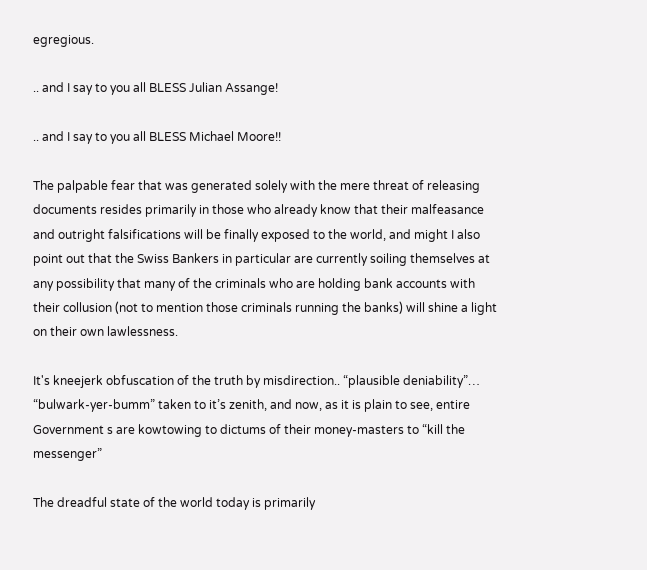egregious.

.. and I say to you all BLESS Julian Assange!

.. and I say to you all BLESS Michael Moore!!

The palpable fear that was generated solely with the mere threat of releasing documents resides primarily in those who already know that their malfeasance and outright falsifications will be finally exposed to the world, and might I also point out that the Swiss Bankers in particular are currently soiling themselves at any possibility that many of the criminals who are holding bank accounts with their collusion (not to mention those criminals running the banks) will shine a light on their own lawlessness.

It's kneejerk obfuscation of the truth by misdirection.. “plausible deniability”… “bulwark-yer-bumm” taken to it’s zenith, and now, as it is plain to see, entire Government s are kowtowing to dictums of their money-masters to “kill the messenger”

The dreadful state of the world today is primarily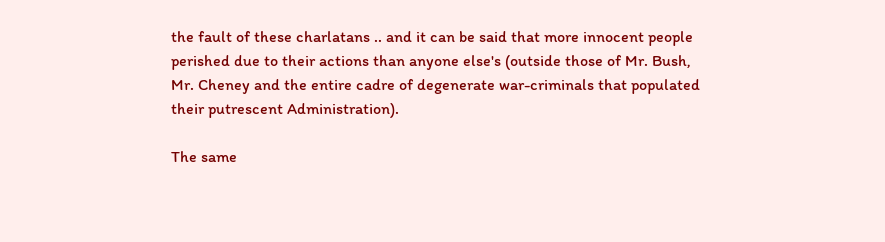the fault of these charlatans .. and it can be said that more innocent people perished due to their actions than anyone else's (outside those of Mr. Bush, Mr. Cheney and the entire cadre of degenerate war-criminals that populated their putrescent Administration).

The same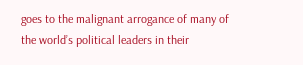goes to the malignant arrogance of many of the world’s political leaders in their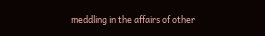meddling in the affairs of other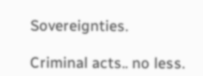Sovereignties.

Criminal acts.. no less.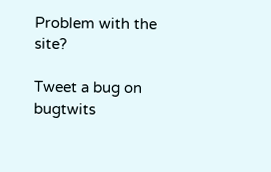Problem with the site?

Tweet a bug on bugtwits